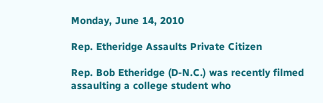Monday, June 14, 2010

Rep. Etheridge Assaults Private Citizen

Rep. Bob Etheridge (D-N.C.) was recently filmed assaulting a college student who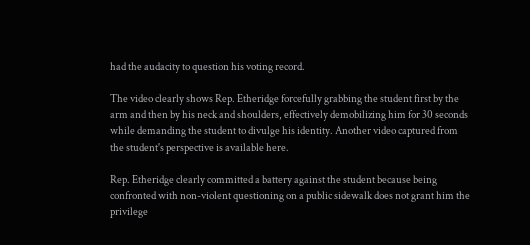had the audacity to question his voting record.

The video clearly shows Rep. Etheridge forcefully grabbing the student first by the arm and then by his neck and shoulders, effectively demobilizing him for 30 seconds while demanding the student to divulge his identity. Another video captured from the student's perspective is available here.

Rep. Etheridge clearly committed a battery against the student because being confronted with non-violent questioning on a public sidewalk does not grant him the privilege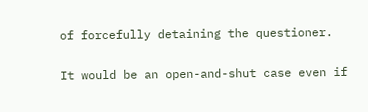of forcefully detaining the questioner.

It would be an open-and-shut case even if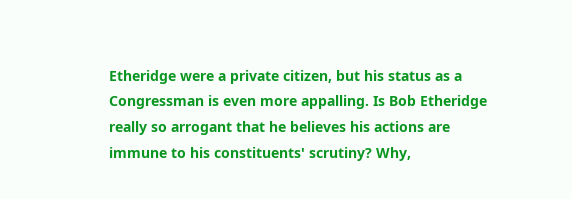Etheridge were a private citizen, but his status as a Congressman is even more appalling. Is Bob Etheridge really so arrogant that he believes his actions are immune to his constituents' scrutiny? Why,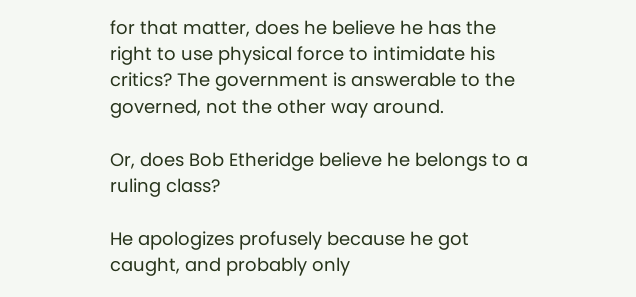for that matter, does he believe he has the right to use physical force to intimidate his critics? The government is answerable to the governed, not the other way around.

Or, does Bob Etheridge believe he belongs to a ruling class?

He apologizes profusely because he got caught, and probably only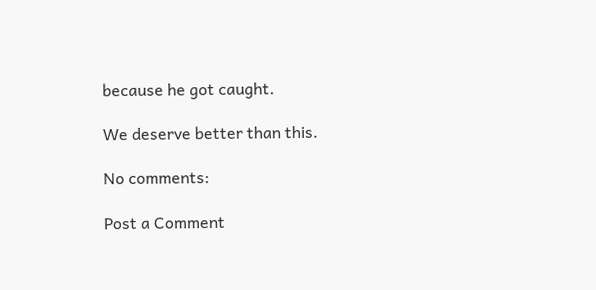because he got caught.

We deserve better than this.

No comments:

Post a Comment